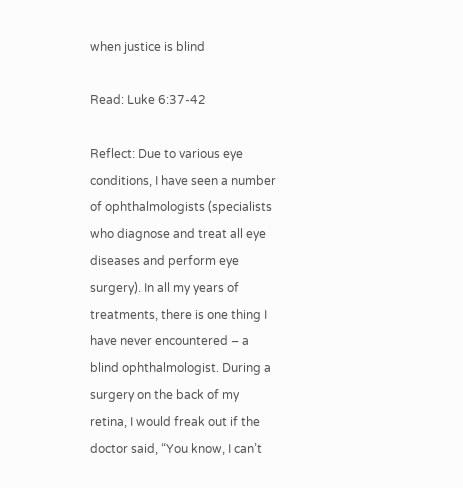when justice is blind

Read: Luke 6:37-42

Reflect: Due to various eye conditions, I have seen a number of ophthalmologists (specialists who diagnose and treat all eye diseases and perform eye surgery). In all my years of treatments, there is one thing I have never encountered – a blind ophthalmologist. During a surgery on the back of my retina, I would freak out if the doctor said, “You know, I can’t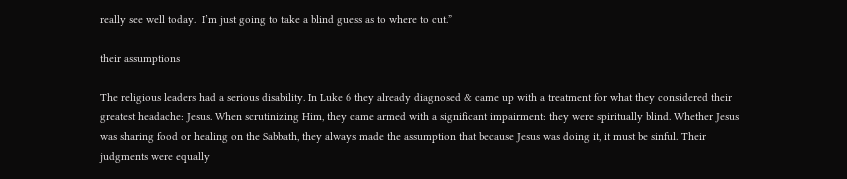really see well today.  I’m just going to take a blind guess as to where to cut.”

their assumptions

The religious leaders had a serious disability. In Luke 6 they already diagnosed & came up with a treatment for what they considered their greatest headache: Jesus. When scrutinizing Him, they came armed with a significant impairment: they were spiritually blind. Whether Jesus was sharing food or healing on the Sabbath, they always made the assumption that because Jesus was doing it, it must be sinful. Their judgments were equally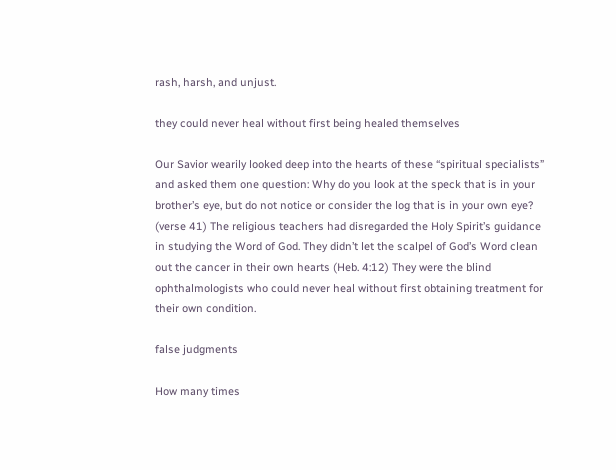rash, harsh, and unjust.

they could never heal without first being healed themselves

Our Savior wearily looked deep into the hearts of these “spiritual specialists” and asked them one question: Why do you look at the speck that is in your brother’s eye, but do not notice or consider the log that is in your own eye? (verse 41) The religious teachers had disregarded the Holy Spirit’s guidance in studying the Word of God. They didn’t let the scalpel of God’s Word clean out the cancer in their own hearts (Heb. 4:12) They were the blind ophthalmologists who could never heal without first obtaining treatment for their own condition.

false judgments

How many times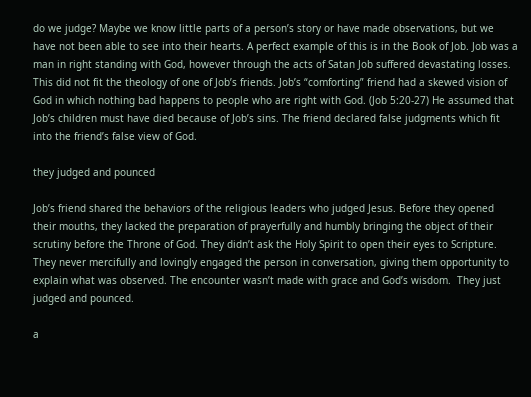do we judge? Maybe we know little parts of a person’s story or have made observations, but we have not been able to see into their hearts. A perfect example of this is in the Book of Job. Job was a man in right standing with God, however through the acts of Satan Job suffered devastating losses.  This did not fit the theology of one of Job’s friends. Job’s “comforting” friend had a skewed vision of God in which nothing bad happens to people who are right with God. (Job 5:20-27) He assumed that Job’s children must have died because of Job’s sins. The friend declared false judgments which fit into the friend’s false view of God.

they judged and pounced

Job’s friend shared the behaviors of the religious leaders who judged Jesus. Before they opened their mouths, they lacked the preparation of prayerfully and humbly bringing the object of their scrutiny before the Throne of God. They didn’t ask the Holy Spirit to open their eyes to Scripture. They never mercifully and lovingly engaged the person in conversation, giving them opportunity to explain what was observed. The encounter wasn’t made with grace and God’s wisdom.  They just judged and pounced.

a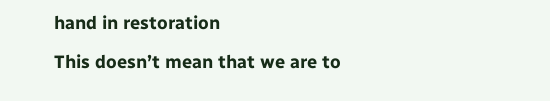hand in restoration

This doesn’t mean that we are to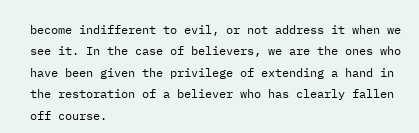become indifferent to evil, or not address it when we see it. In the case of believers, we are the ones who have been given the privilege of extending a hand in the restoration of a believer who has clearly fallen off course.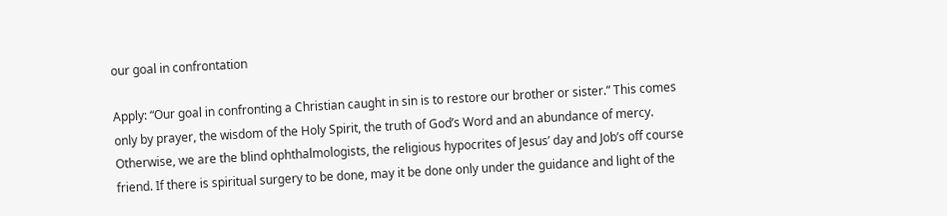our goal in confrontation

Apply: “Our goal in confronting a Christian caught in sin is to restore our brother or sister.” This comes only by prayer, the wisdom of the Holy Spirit, the truth of God’s Word and an abundance of mercy.  Otherwise, we are the blind ophthalmologists, the religious hypocrites of Jesus’ day and Job’s off course friend. If there is spiritual surgery to be done, may it be done only under the guidance and light of the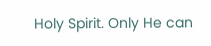Holy Spirit. Only He can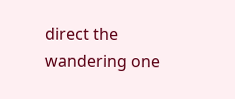direct the wandering one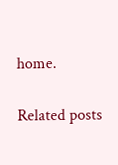home.

Related posts